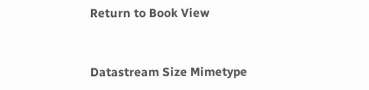Return to Book View


Datastream Size Mimetype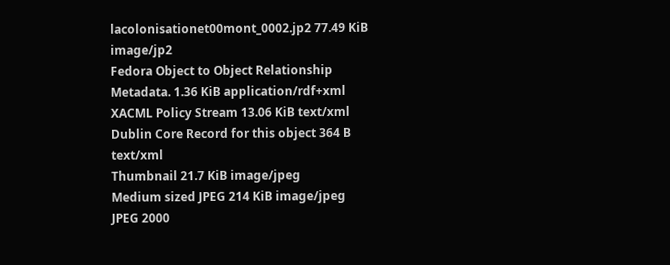lacolonisationet00mont_0002.jp2 77.49 KiB image/jp2
Fedora Object to Object Relationship Metadata. 1.36 KiB application/rdf+xml
XACML Policy Stream 13.06 KiB text/xml
Dublin Core Record for this object 364 B text/xml
Thumbnail 21.7 KiB image/jpeg
Medium sized JPEG 214 KiB image/jpeg
JPEG 2000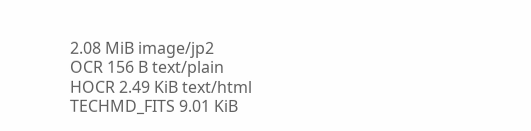2.08 MiB image/jp2
OCR 156 B text/plain
HOCR 2.49 KiB text/html
TECHMD_FITS 9.01 KiB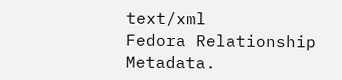text/xml
Fedora Relationship Metadata.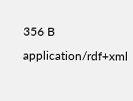356 B application/rdf+xml